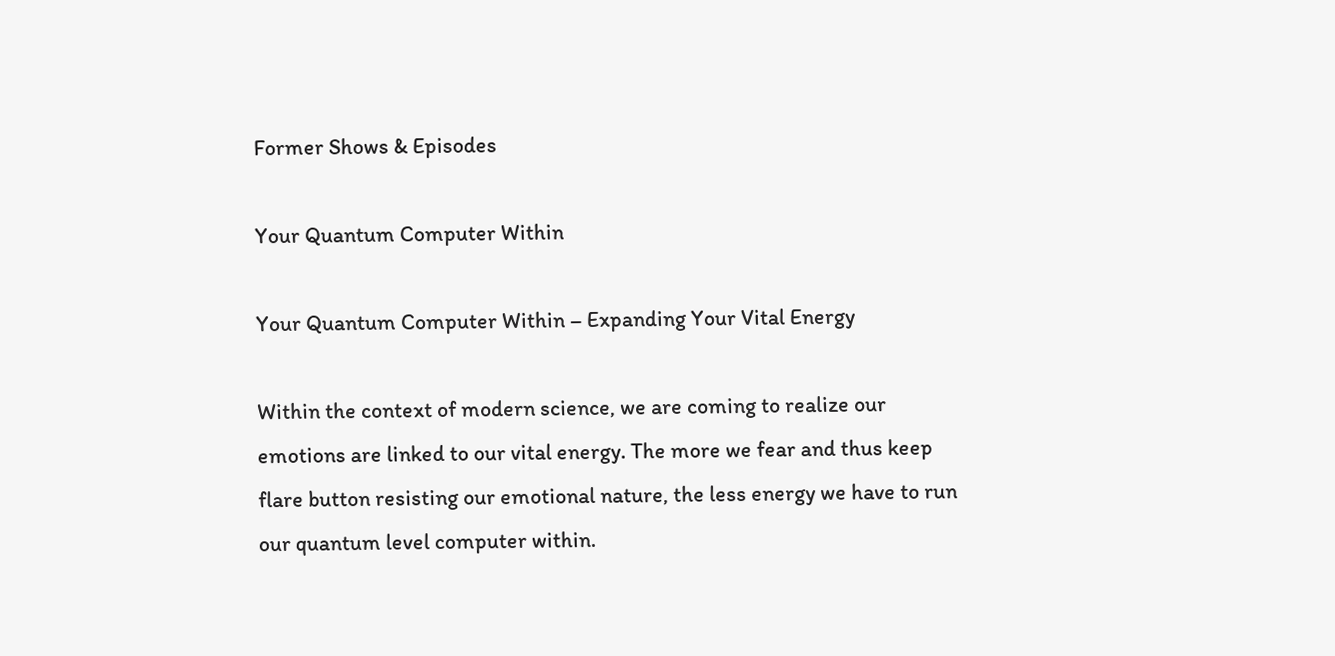Former Shows & Episodes

Your Quantum Computer Within

Your Quantum Computer Within – Expanding Your Vital Energy

Within the context of modern science, we are coming to realize our emotions are linked to our vital energy. The more we fear and thus keep flare button resisting our emotional nature, the less energy we have to run our quantum level computer within.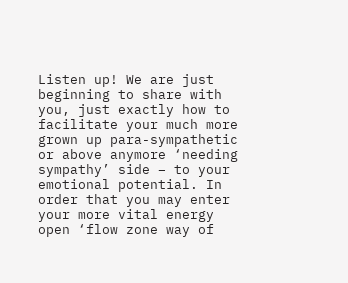Listen up! We are just beginning to share with you, just exactly how to facilitate your much more grown up para-sympathetic or above anymore ‘needing sympathy’ side – to your emotional potential. In order that you may enter your more vital energy open ‘flow zone way of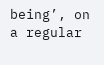being’, on a regular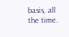basis, all the time.